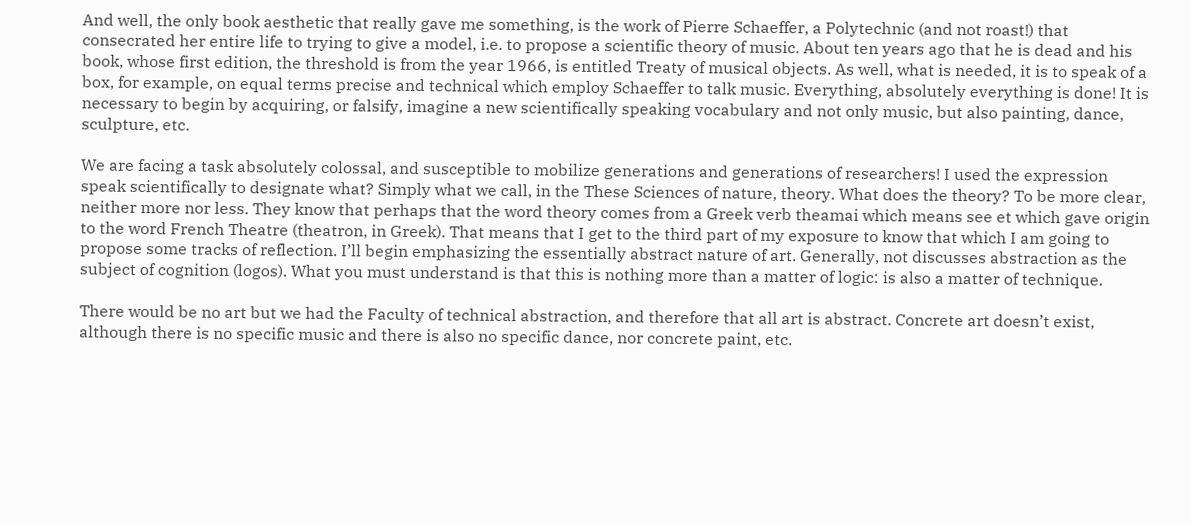And well, the only book aesthetic that really gave me something, is the work of Pierre Schaeffer, a Polytechnic (and not roast!) that consecrated her entire life to trying to give a model, i.e. to propose a scientific theory of music. About ten years ago that he is dead and his book, whose first edition, the threshold is from the year 1966, is entitled Treaty of musical objects. As well, what is needed, it is to speak of a box, for example, on equal terms precise and technical which employ Schaeffer to talk music. Everything, absolutely everything is done! It is necessary to begin by acquiring, or falsify, imagine a new scientifically speaking vocabulary and not only music, but also painting, dance, sculpture, etc.

We are facing a task absolutely colossal, and susceptible to mobilize generations and generations of researchers! I used the expression speak scientifically to designate what? Simply what we call, in the These Sciences of nature, theory. What does the theory? To be more clear, neither more nor less. They know that perhaps that the word theory comes from a Greek verb theamai which means see et which gave origin to the word French Theatre (theatron, in Greek). That means that I get to the third part of my exposure to know that which I am going to propose some tracks of reflection. I’ll begin emphasizing the essentially abstract nature of art. Generally, not discusses abstraction as the subject of cognition (logos). What you must understand is that this is nothing more than a matter of logic: is also a matter of technique.

There would be no art but we had the Faculty of technical abstraction, and therefore that all art is abstract. Concrete art doesn’t exist, although there is no specific music and there is also no specific dance, nor concrete paint, etc.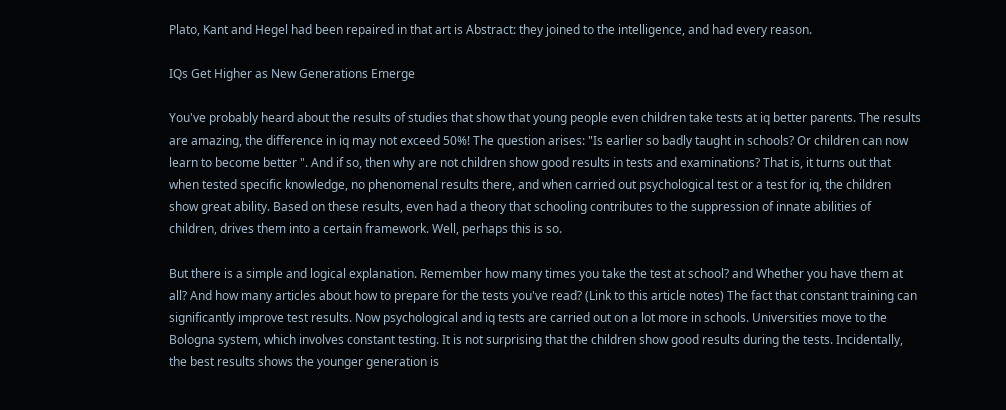Plato, Kant and Hegel had been repaired in that art is Abstract: they joined to the intelligence, and had every reason.

IQs Get Higher as New Generations Emerge

You've probably heard about the results of studies that show that young people even children take tests at iq better parents. The results are amazing, the difference in iq may not exceed 50%! The question arises: "Is earlier so badly taught in schools? Or children can now learn to become better ". And if so, then why are not children show good results in tests and examinations? That is, it turns out that when tested specific knowledge, no phenomenal results there, and when carried out psychological test or a test for iq, the children show great ability. Based on these results, even had a theory that schooling contributes to the suppression of innate abilities of children, drives them into a certain framework. Well, perhaps this is so.

But there is a simple and logical explanation. Remember how many times you take the test at school? and Whether you have them at all? And how many articles about how to prepare for the tests you've read? (Link to this article notes) The fact that constant training can significantly improve test results. Now psychological and iq tests are carried out on a lot more in schools. Universities move to the Bologna system, which involves constant testing. It is not surprising that the children show good results during the tests. Incidentally, the best results shows the younger generation is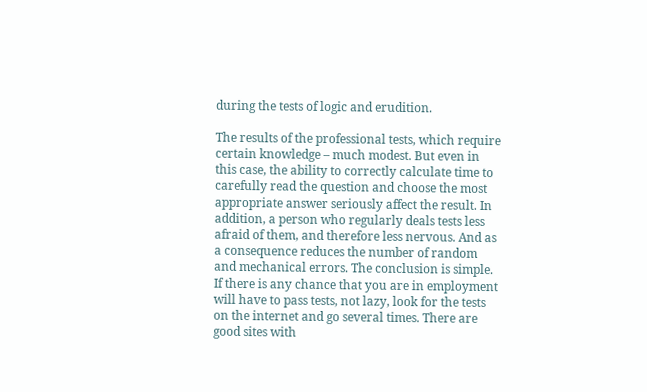during the tests of logic and erudition.

The results of the professional tests, which require certain knowledge – much modest. But even in this case, the ability to correctly calculate time to carefully read the question and choose the most appropriate answer seriously affect the result. In addition, a person who regularly deals tests less afraid of them, and therefore less nervous. And as a consequence reduces the number of random and mechanical errors. The conclusion is simple. If there is any chance that you are in employment will have to pass tests, not lazy, look for the tests on the internet and go several times. There are good sites with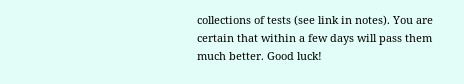collections of tests (see link in notes). You are certain that within a few days will pass them much better. Good luck!